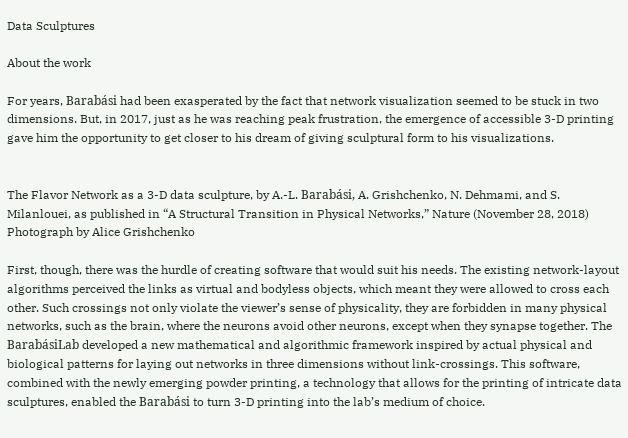Data Sculptures

About the work

For years, Barabási had been exasperated by the fact that network visualization seemed to be stuck in two dimensions. But, in 2017, just as he was reaching peak frustration, the emergence of accessible 3-D printing gave him the opportunity to get closer to his dream of giving sculptural form to his visualizations.


The Flavor Network as a 3-D data sculpture, by A.-L. Barabási, A. Grishchenko, N. Dehmami, and S. Milanlouei, as published in “A Structural Transition in Physical Networks,” Nature (November 28, 2018)
Photograph by Alice Grishchenko

First, though, there was the hurdle of creating software that would suit his needs. The existing network-layout algorithms perceived the links as virtual and bodyless objects, which meant they were allowed to cross each other. Such crossings not only violate the viewer’s sense of physicality, they are forbidden in many physical networks, such as the brain, where the neurons avoid other neurons, except when they synapse together. The BarabásiLab developed a new mathematical and algorithmic framework inspired by actual physical and biological patterns for laying out networks in three dimensions without link-crossings. This software, combined with the newly emerging powder printing, a technology that allows for the printing of intricate data sculptures, enabled the Barabási to turn 3-D printing into the lab’s medium of choice.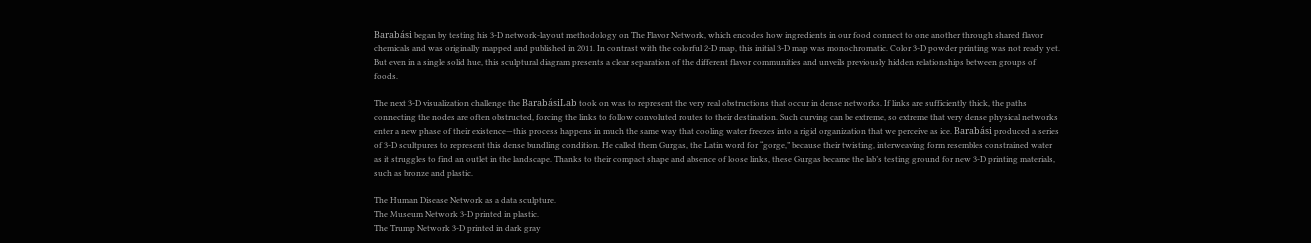Barabási began by testing his 3-D network-layout methodology on The Flavor Network, which encodes how ingredients in our food connect to one another through shared flavor chemicals and was originally mapped and published in 2011. In contrast with the colorful 2-D map, this initial 3-D map was monochromatic. Color 3-D powder printing was not ready yet. But even in a single solid hue, this sculptural diagram presents a clear separation of the different flavor communities and unveils previously hidden relationships between groups of foods.

The next 3-D visualization challenge the BarabásiLab took on was to represent the very real obstructions that occur in dense networks. If links are sufficiently thick, the paths connecting the nodes are often obstructed, forcing the links to follow convoluted routes to their destination. Such curving can be extreme, so extreme that very dense physical networks enter a new phase of their existence—this process happens in much the same way that cooling water freezes into a rigid organization that we perceive as ice. Barabási produced a series of 3-D scultpures to represent this dense bundling condition. He called them Gurgas, the Latin word for “gorge,” because their twisting, interweaving form resembles constrained water as it struggles to find an outlet in the landscape. Thanks to their compact shape and absence of loose links, these Gurgas became the lab’s testing ground for new 3-D printing materials, such as bronze and plastic.

The Human Disease Network as a data sculpture.
The Museum Network 3-D printed in plastic.
The Trump Network 3-D printed in dark gray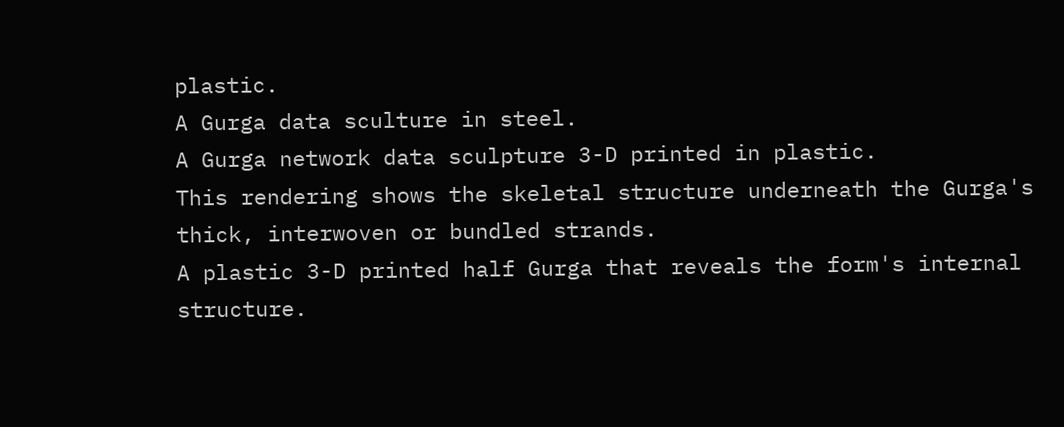plastic.
A Gurga data sculture in steel.
A Gurga network data sculpture 3-D printed in plastic.
This rendering shows the skeletal structure underneath the Gurga's thick, interwoven or bundled strands.
A plastic 3-D printed half Gurga that reveals the form's internal structure.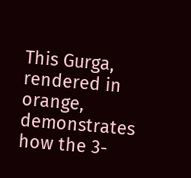This Gurga, rendered in orange, demonstrates how the 3-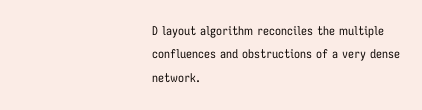D layout algorithm reconciles the multiple confluences and obstructions of a very dense network.